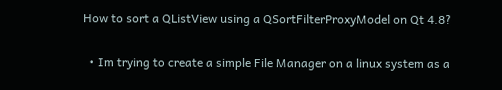How to sort a QListView using a QSortFilterProxyModel on Qt 4.8?

  • Im trying to create a simple File Manager on a linux system as a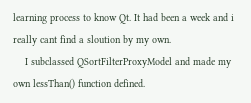learning process to know Qt. It had been a week and i really cant find a sloution by my own.
    I subclassed QSortFilterProxyModel and made my own lessThan() function defined.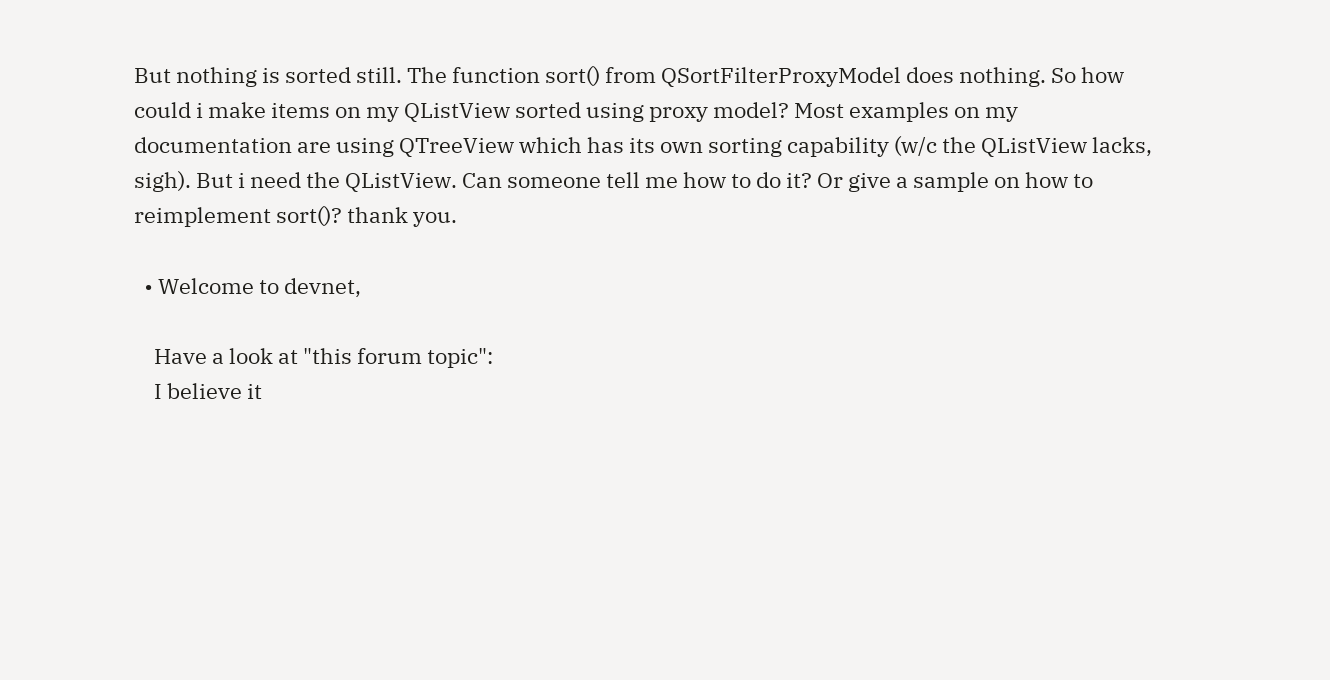But nothing is sorted still. The function sort() from QSortFilterProxyModel does nothing. So how could i make items on my QListView sorted using proxy model? Most examples on my documentation are using QTreeView which has its own sorting capability (w/c the QListView lacks, sigh). But i need the QListView. Can someone tell me how to do it? Or give a sample on how to reimplement sort()? thank you.

  • Welcome to devnet,

    Have a look at "this forum topic":
    I believe it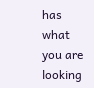has what you are looking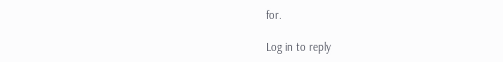for.

Log in to reply